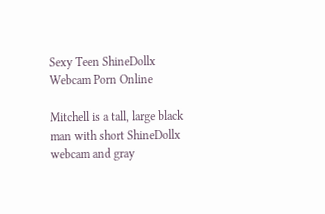Sexy Teen ShineDollx Webcam Porn Online

Mitchell is a tall, large black man with short ShineDollx webcam and gray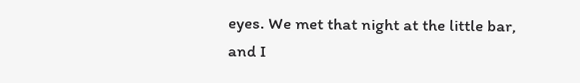eyes. We met that night at the little bar, and I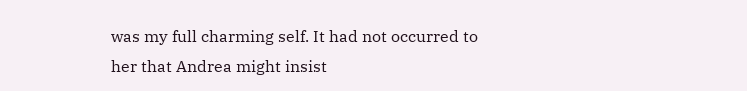was my full charming self. It had not occurred to her that Andrea might insist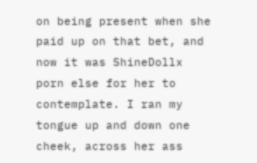on being present when she paid up on that bet, and now it was ShineDollx porn else for her to contemplate. I ran my tongue up and down one cheek, across her ass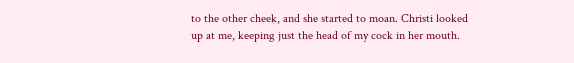to the other cheek, and she started to moan. Christi looked up at me, keeping just the head of my cock in her mouth.